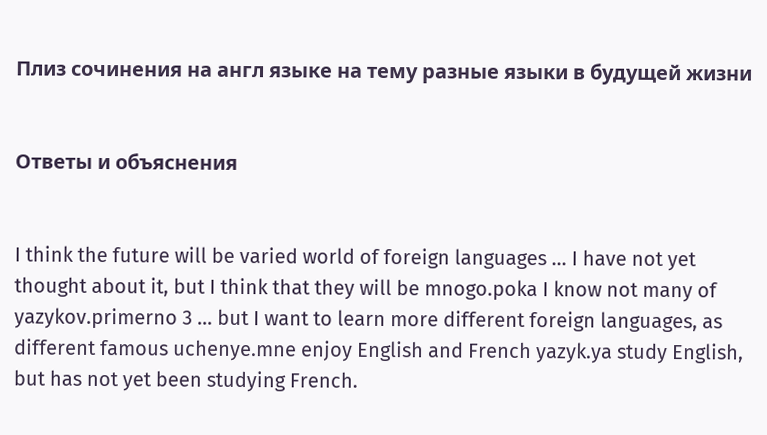Плиз сочинения на англ языке на тему разные языки в будущей жизни


Ответы и объяснения


I think the future will be varied world of foreign languages ... I have not yet thought about it, but I think that they will be mnogo.poka I know not many of yazykov.primerno 3 ... but I want to learn more different foreign languages, as different famous uchenye.mne enjoy English and French yazyk.ya study English, but has not yet been studying French.